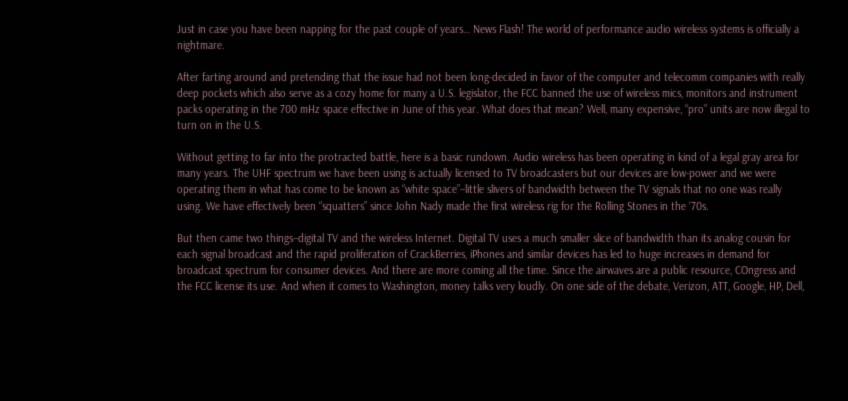Just in case you have been napping for the past couple of years… News Flash! The world of performance audio wireless systems is officially a nightmare.

After farting around and pretending that the issue had not been long-decided in favor of the computer and telecomm companies with really deep pockets which also serve as a cozy home for many a U.S. legislator, the FCC banned the use of wireless mics, monitors and instrument packs operating in the 700 mHz space effective in June of this year. What does that mean? Well, many expensive, “pro” units are now illegal to turn on in the U.S.

Without getting to far into the protracted battle, here is a basic rundown. Audio wireless has been operating in kind of a legal gray area for many years. The UHF spectrum we have been using is actually licensed to TV broadcasters but our devices are low-power and we were operating them in what has come to be known as “white space”–little slivers of bandwidth between the TV signals that no one was really using. We have effectively been “squatters” since John Nady made the first wireless rig for the Rolling Stones in the ‘70s.

But then came two things–digital TV and the wireless Internet. Digital TV uses a much smaller slice of bandwidth than its analog cousin for each signal broadcast and the rapid proliferation of CrackBerries, iPhones and similar devices has led to huge increases in demand for broadcast spectrum for consumer devices. And there are more coming all the time. Since the airwaves are a public resource, COngress and the FCC license its use. And when it comes to Washington, money talks very loudly. On one side of the debate, Verizon, ATT, Google, HP, Dell,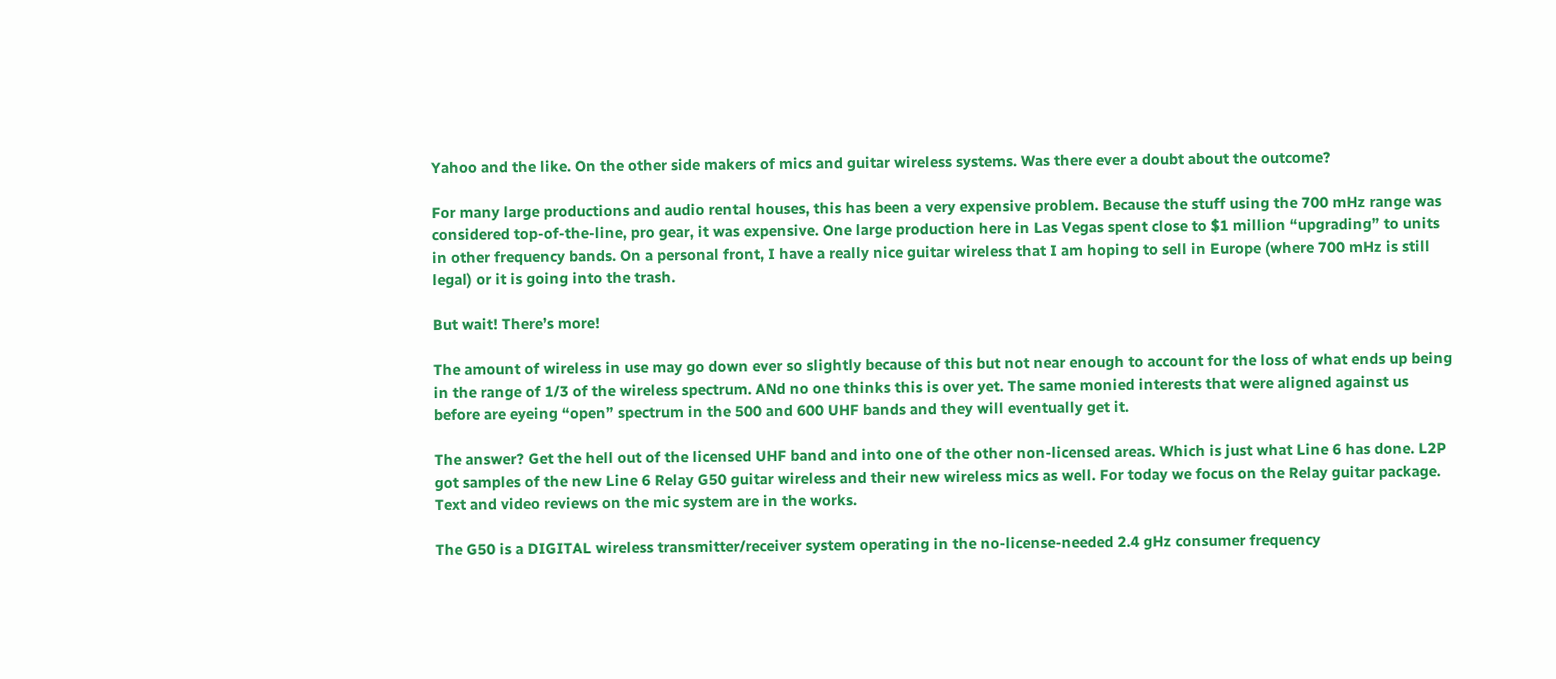Yahoo and the like. On the other side makers of mics and guitar wireless systems. Was there ever a doubt about the outcome?

For many large productions and audio rental houses, this has been a very expensive problem. Because the stuff using the 700 mHz range was considered top-of-the-line, pro gear, it was expensive. One large production here in Las Vegas spent close to $1 million “upgrading” to units in other frequency bands. On a personal front, I have a really nice guitar wireless that I am hoping to sell in Europe (where 700 mHz is still legal) or it is going into the trash.

But wait! There’s more!

The amount of wireless in use may go down ever so slightly because of this but not near enough to account for the loss of what ends up being in the range of 1/3 of the wireless spectrum. ANd no one thinks this is over yet. The same monied interests that were aligned against us before are eyeing “open” spectrum in the 500 and 600 UHF bands and they will eventually get it.

The answer? Get the hell out of the licensed UHF band and into one of the other non-licensed areas. Which is just what Line 6 has done. L2P got samples of the new Line 6 Relay G50 guitar wireless and their new wireless mics as well. For today we focus on the Relay guitar package. Text and video reviews on the mic system are in the works.

The G50 is a DIGITAL wireless transmitter/receiver system operating in the no-license-needed 2.4 gHz consumer frequency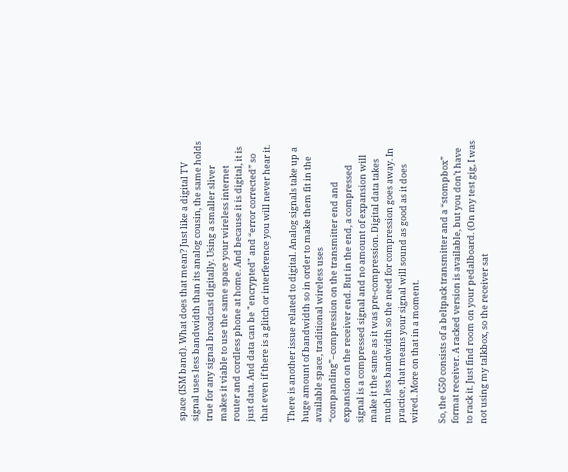space (ISM band). What does that mean? Just like a digital TV signal uses less bandwidth than its analog cousin, the same holds true for any signal broadcast digitally. Using a smaller sliver makes it viable to use the same space your wireless internet router and cordless phone at home. And because it is digital, it is just data. And data can be "encrypted" and “error corrected” so that even if there is a glitch or interference you will never hear it.

There is another issue related to digital. Analog signals take up a huge amount of bandwidth so in order to make them fit in the available space, traditional wireless uses “companding”–compression on the transmitter end and expansion on the receiver end. But in the end, a compressed signal is a compressed signal and no amount of expansion will make it the same as it was pre-compression. Digital data takes much less bandwidth so the need for compression goes away. In practice, that means your signal will sound as good as it does wired. More on that in a moment.

So, the G50 consists of a beltpack transmitter and a “stompbox” format receiver. A racked version is available, but you don’t have to rack it. Just find room on your pedalboard. (On my test gig, I was not using my talkbox, so the receiver sat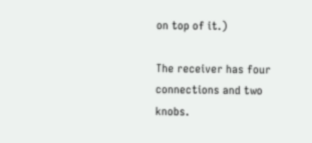on top of it.)

The receiver has four connections and two knobs.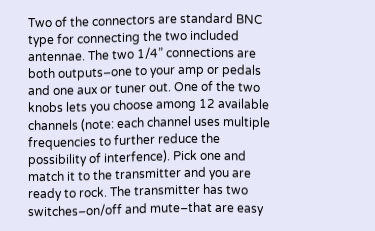Two of the connectors are standard BNC type for connecting the two included antennae. The two 1/4” connections are both outputs–one to your amp or pedals and one aux or tuner out. One of the two knobs lets you choose among 12 available channels (note: each channel uses multiple frequencies to further reduce the possibility of interfence). Pick one and match it to the transmitter and you are ready to rock. The transmitter has two switches–on/off and mute–that are easy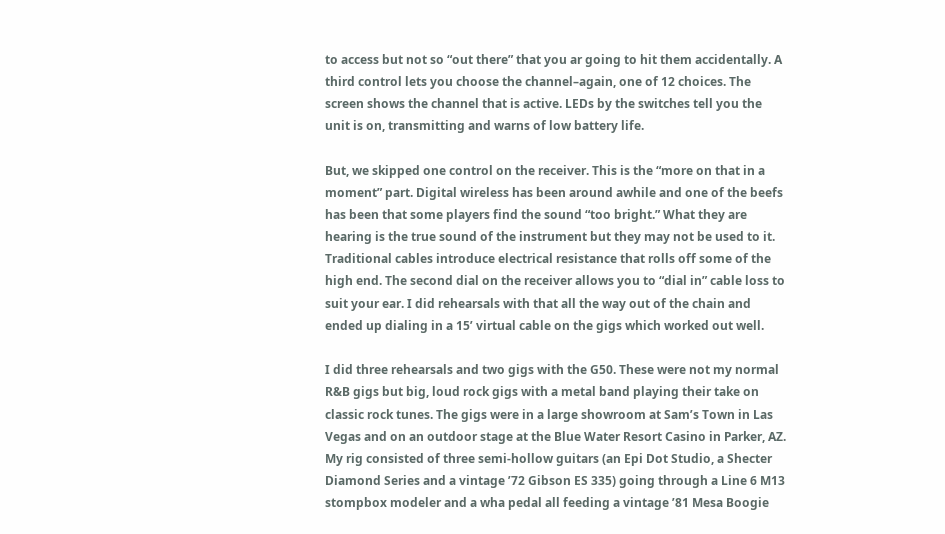to access but not so “out there” that you ar going to hit them accidentally. A third control lets you choose the channel–again, one of 12 choices. The screen shows the channel that is active. LEDs by the switches tell you the unit is on, transmitting and warns of low battery life.

But, we skipped one control on the receiver. This is the “more on that in a moment” part. Digital wireless has been around awhile and one of the beefs has been that some players find the sound “too bright.” What they are hearing is the true sound of the instrument but they may not be used to it. Traditional cables introduce electrical resistance that rolls off some of the high end. The second dial on the receiver allows you to “dial in” cable loss to suit your ear. I did rehearsals with that all the way out of the chain and ended up dialing in a 15’ virtual cable on the gigs which worked out well.

I did three rehearsals and two gigs with the G50. These were not my normal R&B gigs but big, loud rock gigs with a metal band playing their take on classic rock tunes. The gigs were in a large showroom at Sam’s Town in Las Vegas and on an outdoor stage at the Blue Water Resort Casino in Parker, AZ. My rig consisted of three semi-hollow guitars (an Epi Dot Studio, a Shecter Diamond Series and a vintage ’72 Gibson ES 335) going through a Line 6 M13 stompbox modeler and a wha pedal all feeding a vintage ’81 Mesa Boogie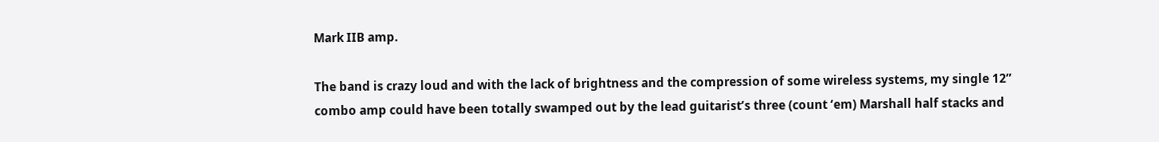Mark IIB amp.

The band is crazy loud and with the lack of brightness and the compression of some wireless systems, my single 12” combo amp could have been totally swamped out by the lead guitarist’s three (count ‘em) Marshall half stacks and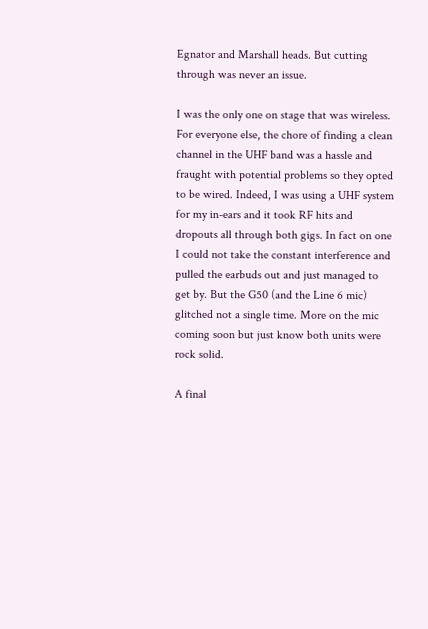Egnator and Marshall heads. But cutting through was never an issue.

I was the only one on stage that was wireless. For everyone else, the chore of finding a clean channel in the UHF band was a hassle and fraught with potential problems so they opted to be wired. Indeed, I was using a UHF system for my in-ears and it took RF hits and dropouts all through both gigs. In fact on one I could not take the constant interference and pulled the earbuds out and just managed to get by. But the G50 (and the Line 6 mic) glitched not a single time. More on the mic coming soon but just know both units were rock solid.

A final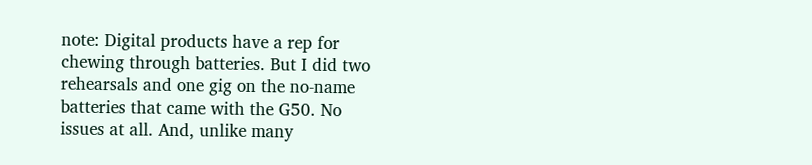note: Digital products have a rep for chewing through batteries. But I did two rehearsals and one gig on the no-name batteries that came with the G50. No issues at all. And, unlike many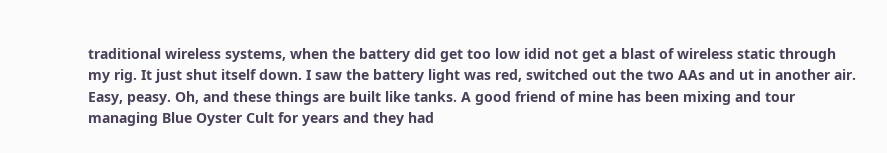traditional wireless systems, when the battery did get too low idid not get a blast of wireless static through my rig. It just shut itself down. I saw the battery light was red, switched out the two AAs and ut in another air. Easy, peasy. Oh, and these things are built like tanks. A good friend of mine has been mixing and tour managing Blue Oyster Cult for years and they had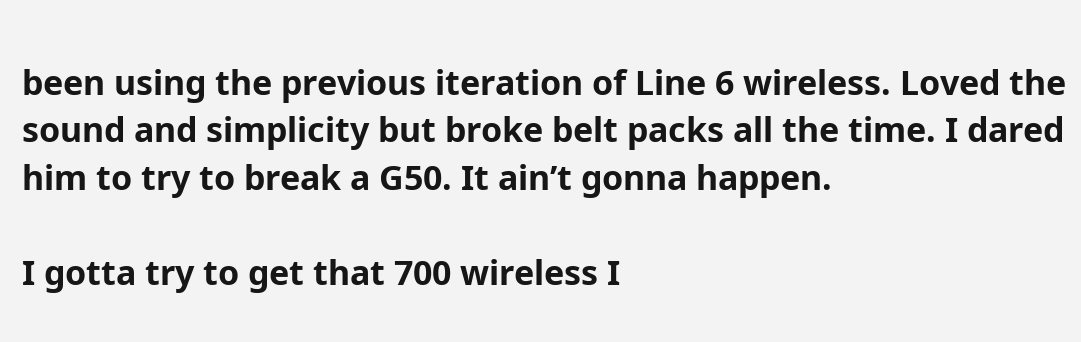been using the previous iteration of Line 6 wireless. Loved the sound and simplicity but broke belt packs all the time. I dared him to try to break a G50. It ain’t gonna happen.

I gotta try to get that 700 wireless I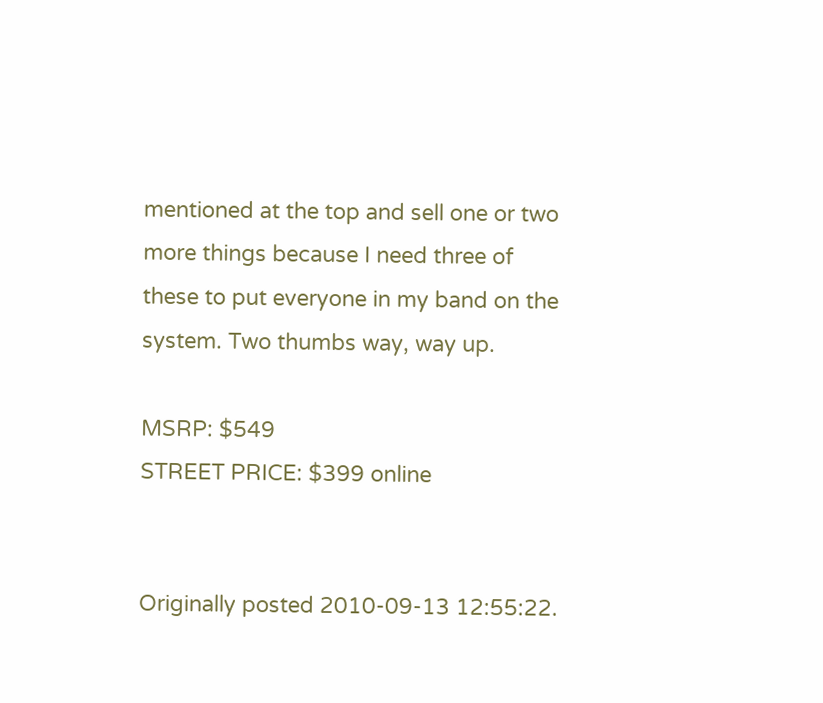mentioned at the top and sell one or two more things because I need three of these to put everyone in my band on the system. Two thumbs way, way up.

MSRP: $549
STREET PRICE: $399 online


Originally posted 2010-09-13 12:55:22.